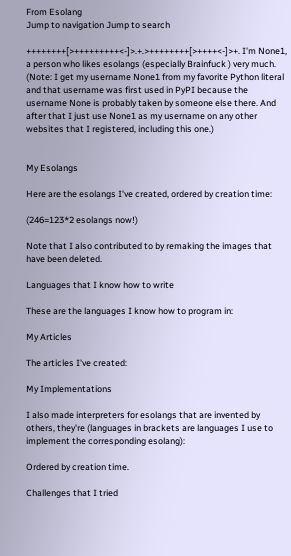From Esolang
Jump to navigation Jump to search

++++++++[>+++++++++<-]>.+.>++++++++[>++++<-]>+. I'm None1, a person who likes esolangs (especially Brainfuck ) very much. (Note: I get my username None1 from my favorite Python literal and that username was first used in PyPI because the username None is probably taken by someone else there. And after that I just use None1 as my username on any other websites that I registered, including this one.)


My Esolangs

Here are the esolangs I've created, ordered by creation time:

(246=123*2 esolangs now!)

Note that I also contributed to by remaking the images that have been deleted.

Languages that I know how to write

These are the languages I know how to program in:

My Articles

The articles I've created:

My Implementations

I also made interpreters for esolangs that are invented by others, they're (languages in brackets are languages I use to implement the corresponding esolang):

Ordered by creation time.

Challenges that I tried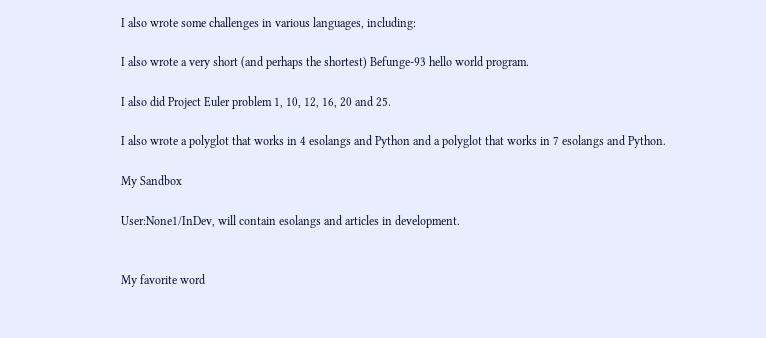I also wrote some challenges in various languages, including:

I also wrote a very short (and perhaps the shortest) Befunge-93 hello world program.

I also did Project Euler problem 1, 10, 12, 16, 20 and 25.

I also wrote a polyglot that works in 4 esolangs and Python and a polyglot that works in 7 esolangs and Python.

My Sandbox

User:None1/InDev, will contain esolangs and articles in development.


My favorite word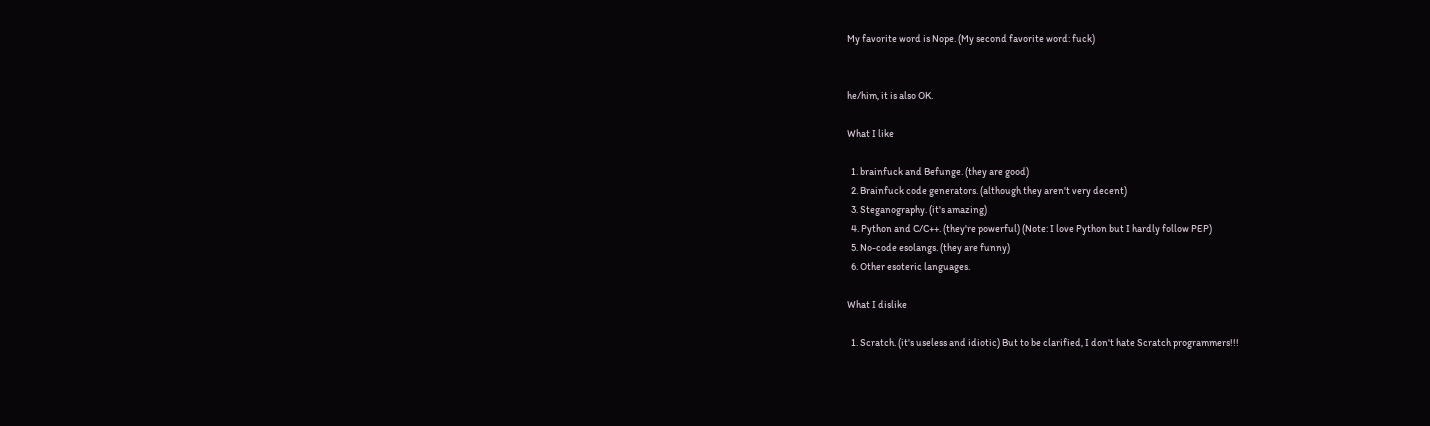My favorite word is Nope. (My second favorite word: fuck)


he/him, it is also OK.

What I like

  1. brainfuck and Befunge. (they are good)
  2. Brainfuck code generators. (although they aren't very decent)
  3. Steganography. (it's amazing)
  4. Python and C/C++. (they're powerful) (Note: I love Python but I hardly follow PEP)
  5. No-code esolangs. (they are funny)
  6. Other esoteric languages.

What I dislike

  1. Scratch. (it's useless and idiotic) But to be clarified, I don't hate Scratch programmers!!!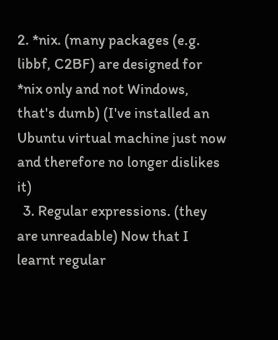2. *nix. (many packages (e.g. libbf, C2BF) are designed for *nix only and not Windows, that's dumb) (I've installed an Ubuntu virtual machine just now and therefore no longer dislikes it)
  3. Regular expressions. (they are unreadable) Now that I learnt regular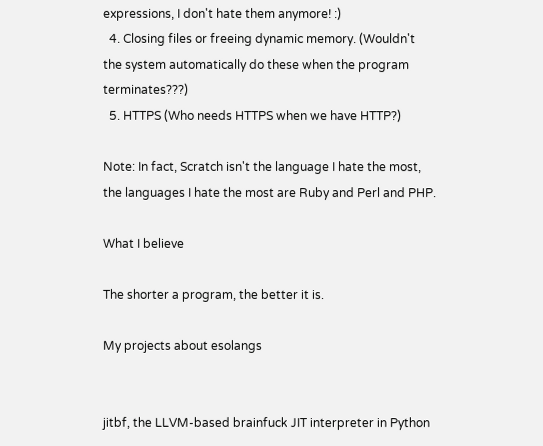expressions, I don't hate them anymore! :)
  4. Closing files or freeing dynamic memory. (Wouldn't the system automatically do these when the program terminates???)
  5. HTTPS (Who needs HTTPS when we have HTTP?)

Note: In fact, Scratch isn't the language I hate the most, the languages I hate the most are Ruby and Perl and PHP.

What I believe

The shorter a program, the better it is.

My projects about esolangs


jitbf, the LLVM-based brainfuck JIT interpreter in Python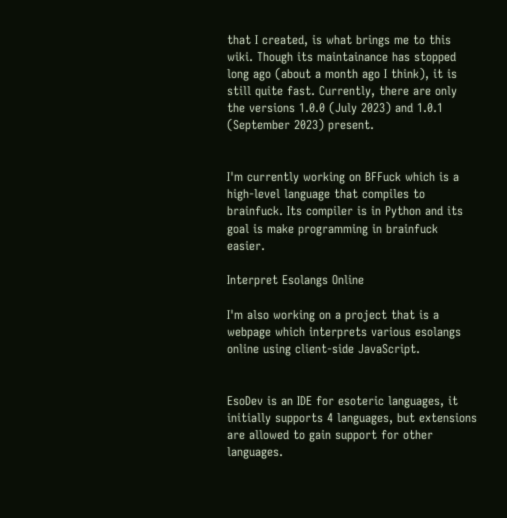that I created, is what brings me to this wiki. Though its maintainance has stopped long ago (about a month ago I think), it is still quite fast. Currently, there are only the versions 1.0.0 (July 2023) and 1.0.1 (September 2023) present.


I'm currently working on BFFuck which is a high-level language that compiles to brainfuck. Its compiler is in Python and its goal is make programming in brainfuck easier.

Interpret Esolangs Online

I'm also working on a project that is a webpage which interprets various esolangs online using client-side JavaScript.


EsoDev is an IDE for esoteric languages, it initially supports 4 languages, but extensions are allowed to gain support for other languages.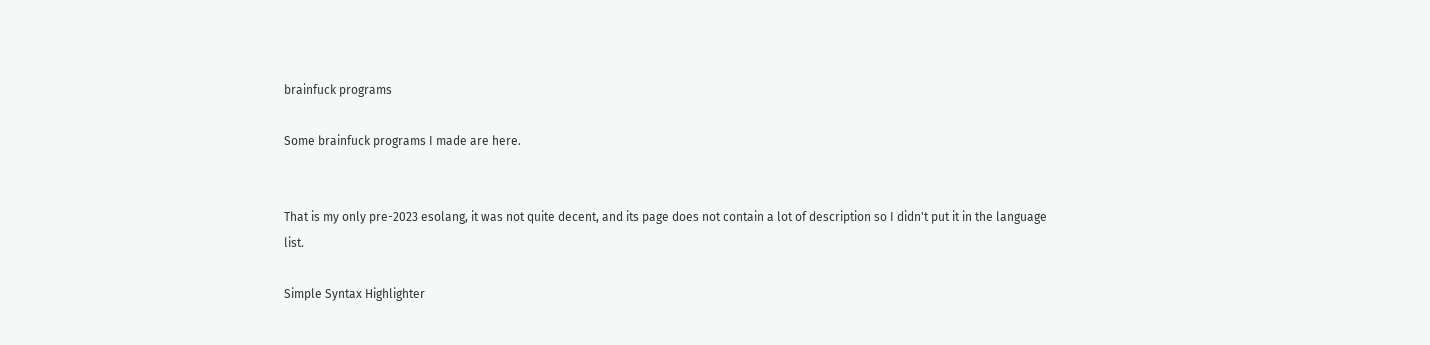brainfuck programs

Some brainfuck programs I made are here.


That is my only pre-2023 esolang, it was not quite decent, and its page does not contain a lot of description so I didn't put it in the language list.

Simple Syntax Highlighter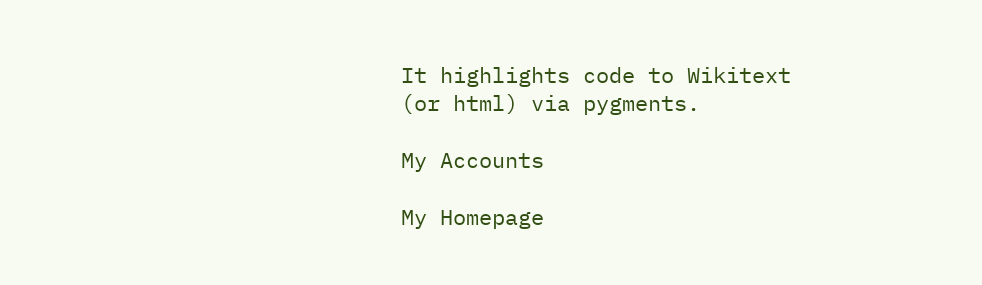It highlights code to Wikitext (or html) via pygments.

My Accounts

My Homepage